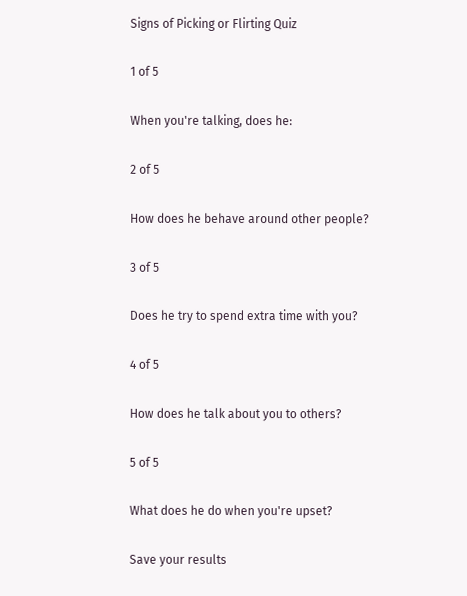Signs of Picking or Flirting Quiz

1 of 5

When you're talking, does he:

2 of 5

How does he behave around other people?

3 of 5

Does he try to spend extra time with you?

4 of 5

How does he talk about you to others?

5 of 5

What does he do when you're upset?

Save your results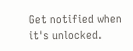Get notified when it's unlocked.